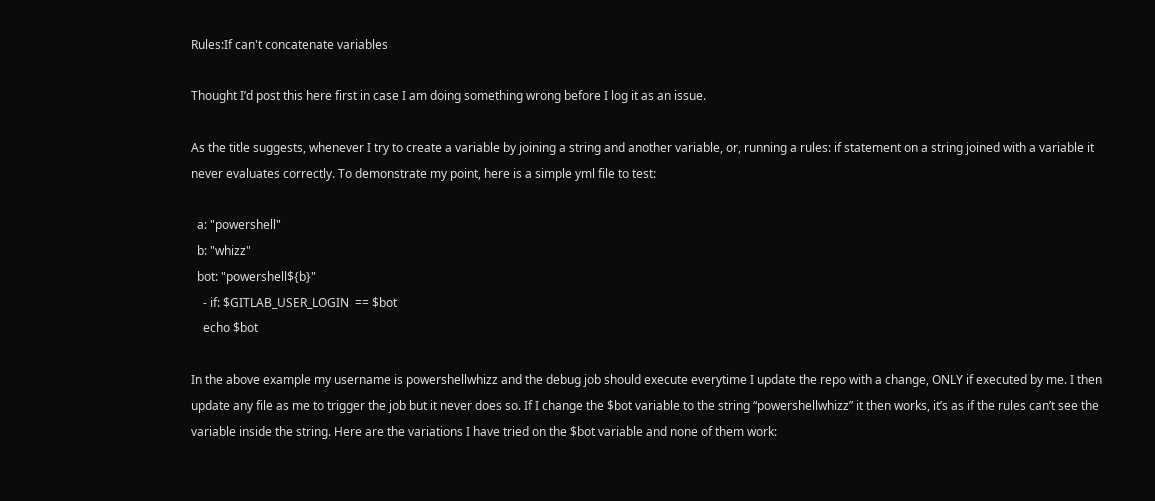Rules:If can't concatenate variables

Thought I’d post this here first in case I am doing something wrong before I log it as an issue.

As the title suggests, whenever I try to create a variable by joining a string and another variable, or, running a rules: if statement on a string joined with a variable it never evaluates correctly. To demonstrate my point, here is a simple yml file to test:

  a: "powershell"
  b: "whizz"
  bot: "powershell${b}"
    - if: $GITLAB_USER_LOGIN  == $bot
    echo $bot

In the above example my username is powershellwhizz and the debug job should execute everytime I update the repo with a change, ONLY if executed by me. I then update any file as me to trigger the job but it never does so. If I change the $bot variable to the string “powershellwhizz” it then works, it’s as if the rules can’t see the variable inside the string. Here are the variations I have tried on the $bot variable and none of them work: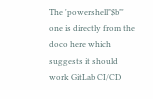The 'powershell"$b"' one is directly from the doco here which suggests it should work GitLab CI/CD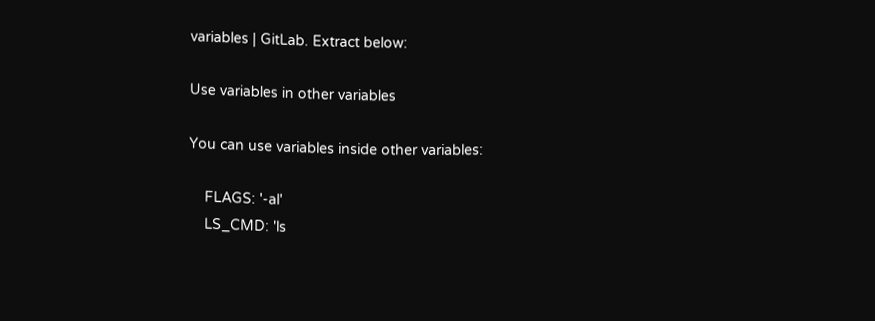variables | GitLab. Extract below:

Use variables in other variables

You can use variables inside other variables:

    FLAGS: '-al'
    LS_CMD: 'ls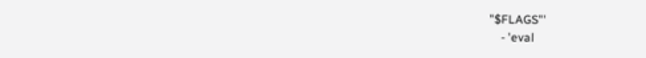"$FLAGS"'
    - 'eval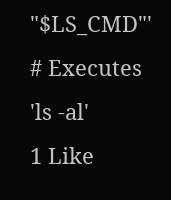"$LS_CMD"'  # Executes 'ls -al'
1 Like